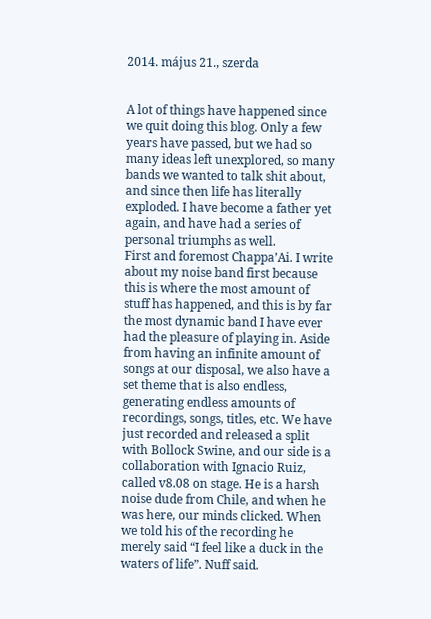2014. május 21., szerda


A lot of things have happened since we quit doing this blog. Only a few years have passed, but we had so many ideas left unexplored, so many bands we wanted to talk shit about, and since then life has literally exploded. I have become a father yet again, and have had a series of personal triumphs as well.
First and foremost Chappa’Ai. I write about my noise band first because this is where the most amount of stuff has happened, and this is by far the most dynamic band I have ever had the pleasure of playing in. Aside from having an infinite amount of songs at our disposal, we also have a set theme that is also endless, generating endless amounts of recordings, songs, titles, etc. We have just recorded and released a split with Bollock Swine, and our side is a collaboration with Ignacio Ruiz, called v8.08 on stage. He is a harsh noise dude from Chile, and when he was here, our minds clicked. When we told his of the recording he merely said “I feel like a duck in the waters of life”. Nuff said.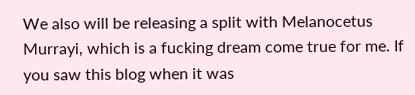We also will be releasing a split with Melanocetus Murrayi, which is a fucking dream come true for me. If you saw this blog when it was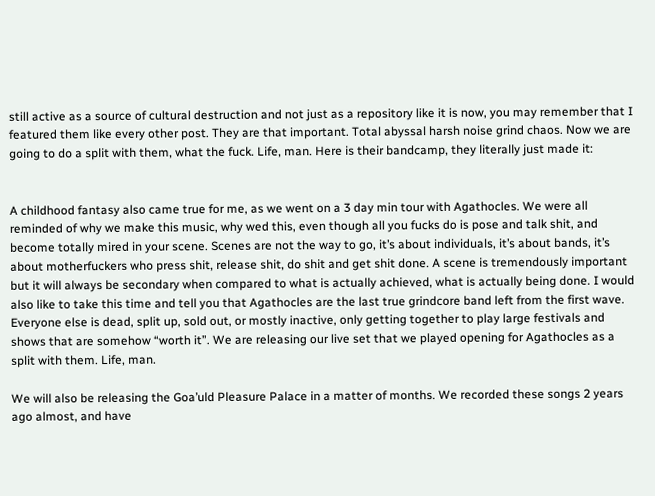still active as a source of cultural destruction and not just as a repository like it is now, you may remember that I featured them like every other post. They are that important. Total abyssal harsh noise grind chaos. Now we are going to do a split with them, what the fuck. Life, man. Here is their bandcamp, they literally just made it:


A childhood fantasy also came true for me, as we went on a 3 day min tour with Agathocles. We were all reminded of why we make this music, why wed this, even though all you fucks do is pose and talk shit, and become totally mired in your scene. Scenes are not the way to go, it’s about individuals, it’s about bands, it’s about motherfuckers who press shit, release shit, do shit and get shit done. A scene is tremendously important but it will always be secondary when compared to what is actually achieved, what is actually being done. I would also like to take this time and tell you that Agathocles are the last true grindcore band left from the first wave. Everyone else is dead, split up, sold out, or mostly inactive, only getting together to play large festivals and shows that are somehow “worth it”. We are releasing our live set that we played opening for Agathocles as a split with them. Life, man.

We will also be releasing the Goa’uld Pleasure Palace in a matter of months. We recorded these songs 2 years ago almost, and have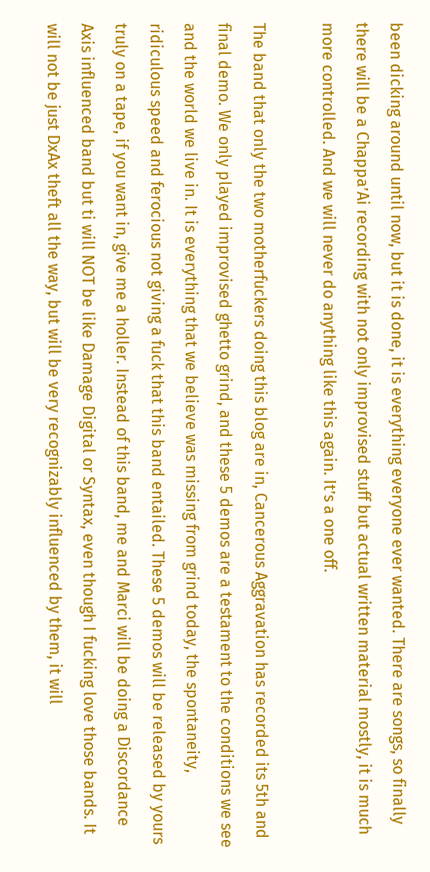been dicking around until now, but it is done, it is everything everyone ever wanted. There are songs, so finally there will be a Chappa’Ai recording with not only improvised stuff but actual written material mostly, it is much more controlled. And we will never do anything like this again. It’s a one off.

The band that only the two motherfuckers doing this blog are in, Cancerous Aggravation has recorded its 5th and final demo. We only played improvised ghetto grind, and these 5 demos are a testament to the conditions we see and the world we live in. It is everything that we believe was missing from grind today, the spontaneity, ridiculous speed and ferocious not giving a fuck that this band entailed. These 5 demos will be released by yours truly on a tape, if you want in, give me a holler. Instead of this band, me and Marci will be doing a Discordance Axis influenced band but ti will NOT be like Damage Digital or Syntax, even though I fucking love those bands. It will not be just DxAx theft all the way, but will be very recognizably influenced by them, it will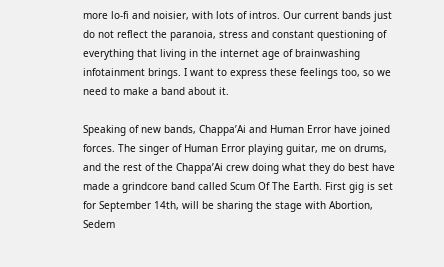more lo-fi and noisier, with lots of intros. Our current bands just do not reflect the paranoia, stress and constant questioning of everything that living in the internet age of brainwashing infotainment brings. I want to express these feelings too, so we need to make a band about it.

Speaking of new bands, Chappa’Ai and Human Error have joined forces. The singer of Human Error playing guitar, me on drums, and the rest of the Chappa’Ai crew doing what they do best have made a grindcore band called Scum Of The Earth. First gig is set for September 14th, will be sharing the stage with Abortion, Sedem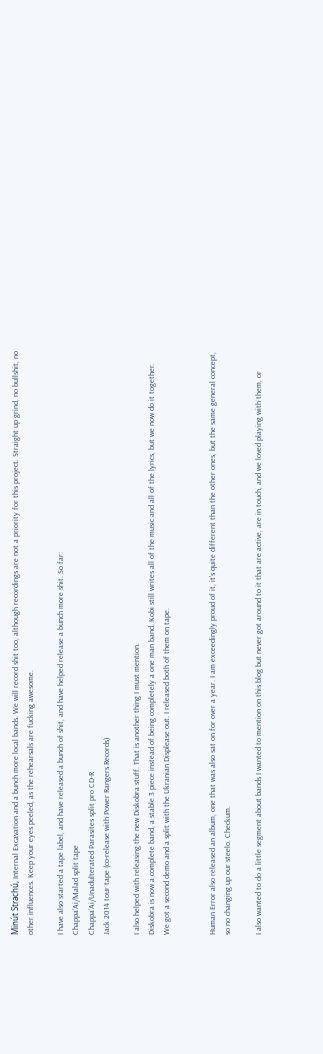Minút Strachú, Internal Excavation and a bunch more local bands. We will record shit too, although recordings are not a priority for this project. Straight up grind, no bullshit, no other influences. Keep your eyes peeled, as the rehearsals are fucking awesome.

I have also started a tape label, and have released a bunch of shit, and have helped release a bunch more shit. So far:
Chappa’Ai/Malad split tape
Chappa’Ai/Unadulterated Parasites split pro CD-R
Jack 2014 tour tape (co-release with Power Rangers Records)

I also helped with releasing the new Diskobra stuff. That is another thing I must mention.
Diskobra is now a complete band, a stable 3 piece instead of being completely a one man band. Kobi still writes all of the music and all of the lyrics, but we now do it together. We got a second demo and a split with the Ukranian Displease out. I released both of them on tape.


Human Error also released an album, one that was also sat on for over a year. I am exceedingly proud of it, it’s quite different than the other ones, but the same general concept, so no changing up our steelo. Checkum.

I also wanted to do a little segment about bands I wanted to mention on this blog but never got around to it that are active, are in touch, and we loved playing with them, or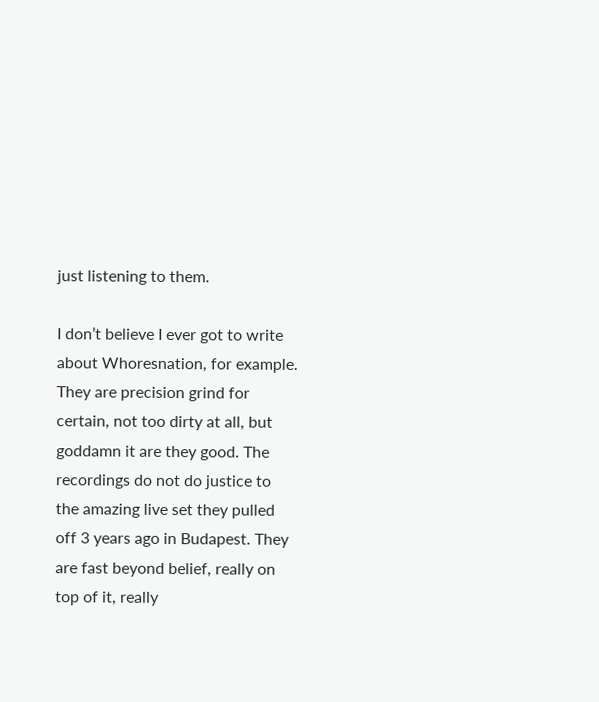just listening to them.

I don’t believe I ever got to write about Whoresnation, for example. They are precision grind for certain, not too dirty at all, but goddamn it are they good. The recordings do not do justice to the amazing live set they pulled off 3 years ago in Budapest. They are fast beyond belief, really on top of it, really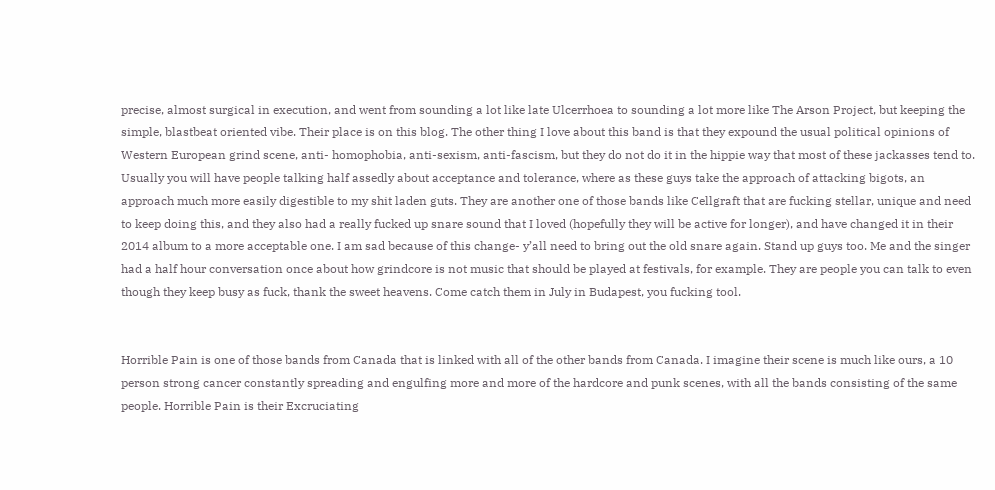precise, almost surgical in execution, and went from sounding a lot like late Ulcerrhoea to sounding a lot more like The Arson Project, but keeping the simple, blastbeat oriented vibe. Their place is on this blog. The other thing I love about this band is that they expound the usual political opinions of Western European grind scene, anti- homophobia, anti-sexism, anti-fascism, but they do not do it in the hippie way that most of these jackasses tend to. Usually you will have people talking half assedly about acceptance and tolerance, where as these guys take the approach of attacking bigots, an approach much more easily digestible to my shit laden guts. They are another one of those bands like Cellgraft that are fucking stellar, unique and need to keep doing this, and they also had a really fucked up snare sound that I loved (hopefully they will be active for longer), and have changed it in their 2014 album to a more acceptable one. I am sad because of this change- y’all need to bring out the old snare again. Stand up guys too. Me and the singer had a half hour conversation once about how grindcore is not music that should be played at festivals, for example. They are people you can talk to even though they keep busy as fuck, thank the sweet heavens. Come catch them in July in Budapest, you fucking tool.


Horrible Pain is one of those bands from Canada that is linked with all of the other bands from Canada. I imagine their scene is much like ours, a 10 person strong cancer constantly spreading and engulfing more and more of the hardcore and punk scenes, with all the bands consisting of the same people. Horrible Pain is their Excruciating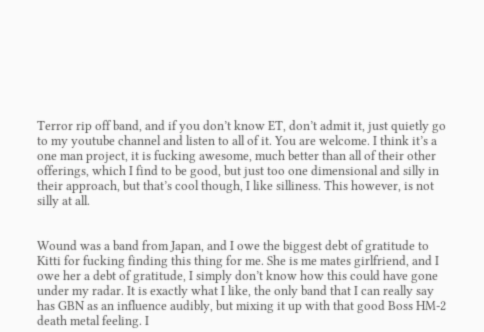Terror rip off band, and if you don’t know ET, don’t admit it, just quietly go to my youtube channel and listen to all of it. You are welcome. I think it’s a one man project, it is fucking awesome, much better than all of their other offerings, which I find to be good, but just too one dimensional and silly in their approach, but that’s cool though, I like silliness. This however, is not silly at all.


Wound was a band from Japan, and I owe the biggest debt of gratitude to Kitti for fucking finding this thing for me. She is me mates girlfriend, and I owe her a debt of gratitude, I simply don’t know how this could have gone under my radar. It is exactly what I like, the only band that I can really say has GBN as an influence audibly, but mixing it up with that good Boss HM-2 death metal feeling. I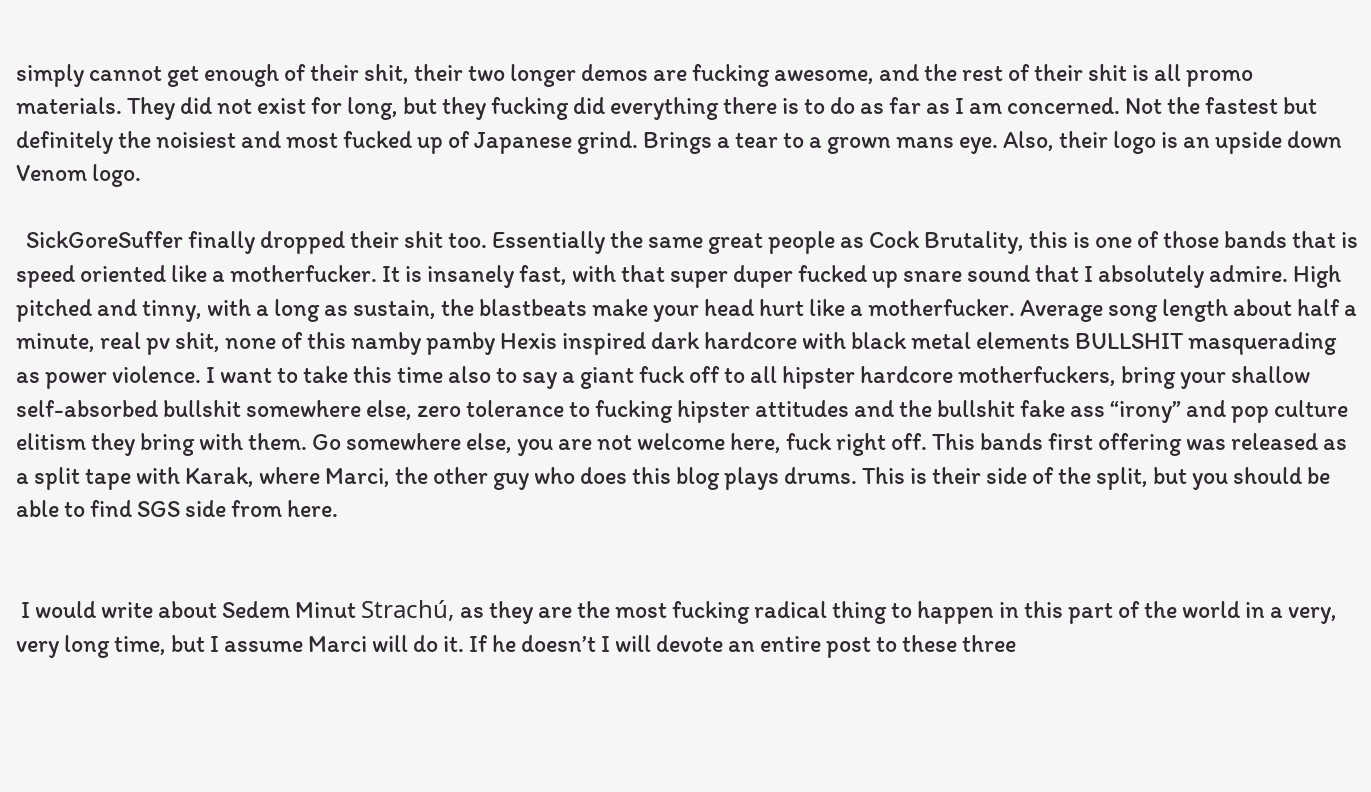simply cannot get enough of their shit, their two longer demos are fucking awesome, and the rest of their shit is all promo materials. They did not exist for long, but they fucking did everything there is to do as far as I am concerned. Not the fastest but definitely the noisiest and most fucked up of Japanese grind. Brings a tear to a grown mans eye. Also, their logo is an upside down Venom logo.

  SickGoreSuffer finally dropped their shit too. Essentially the same great people as Cock Brutality, this is one of those bands that is speed oriented like a motherfucker. It is insanely fast, with that super duper fucked up snare sound that I absolutely admire. High pitched and tinny, with a long as sustain, the blastbeats make your head hurt like a motherfucker. Average song length about half a minute, real pv shit, none of this namby pamby Hexis inspired dark hardcore with black metal elements BULLSHIT masquerading as power violence. I want to take this time also to say a giant fuck off to all hipster hardcore motherfuckers, bring your shallow self-absorbed bullshit somewhere else, zero tolerance to fucking hipster attitudes and the bullshit fake ass “irony” and pop culture elitism they bring with them. Go somewhere else, you are not welcome here, fuck right off. This bands first offering was released as a split tape with Karak, where Marci, the other guy who does this blog plays drums. This is their side of the split, but you should be able to find SGS side from here.


 I would write about Sedem Minut Strachú, as they are the most fucking radical thing to happen in this part of the world in a very, very long time, but I assume Marci will do it. If he doesn’t I will devote an entire post to these three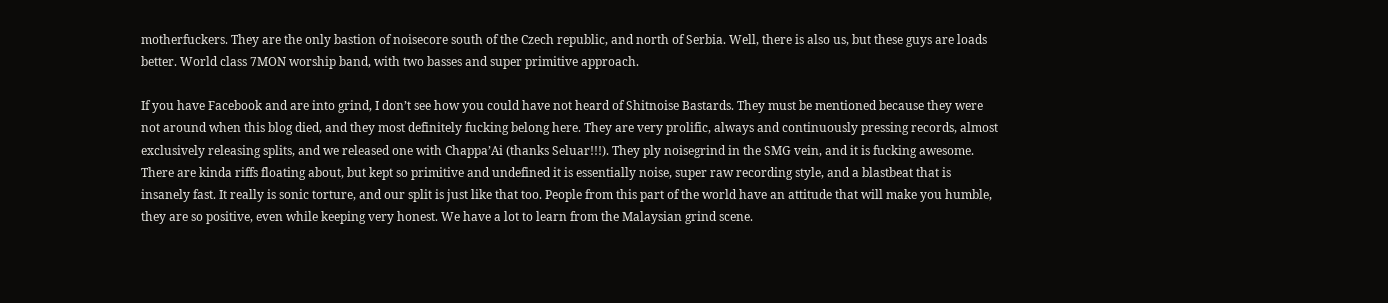motherfuckers. They are the only bastion of noisecore south of the Czech republic, and north of Serbia. Well, there is also us, but these guys are loads better. World class 7MON worship band, with two basses and super primitive approach.

If you have Facebook and are into grind, I don’t see how you could have not heard of Shitnoise Bastards. They must be mentioned because they were not around when this blog died, and they most definitely fucking belong here. They are very prolific, always and continuously pressing records, almost exclusively releasing splits, and we released one with Chappa’Ai (thanks Seluar!!!). They ply noisegrind in the SMG vein, and it is fucking awesome. There are kinda riffs floating about, but kept so primitive and undefined it is essentially noise, super raw recording style, and a blastbeat that is insanely fast. It really is sonic torture, and our split is just like that too. People from this part of the world have an attitude that will make you humble, they are so positive, even while keeping very honest. We have a lot to learn from the Malaysian grind scene.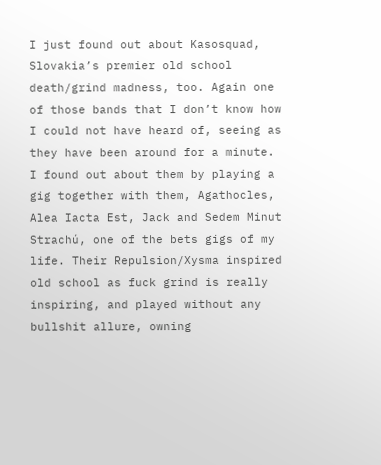I just found out about Kasosquad, Slovakia’s premier old school death/grind madness, too. Again one of those bands that I don’t know how I could not have heard of, seeing as they have been around for a minute. I found out about them by playing a gig together with them, Agathocles, Alea Iacta Est, Jack and Sedem Minut Strachú, one of the bets gigs of my life. Their Repulsion/Xysma inspired old school as fuck grind is really inspiring, and played without any bullshit allure, owning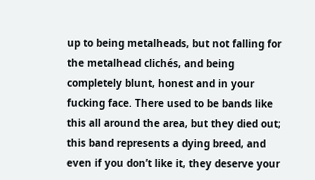up to being metalheads, but not falling for the metalhead clichés, and being completely blunt, honest and in your fucking face. There used to be bands like this all around the area, but they died out; this band represents a dying breed, and even if you don’t like it, they deserve your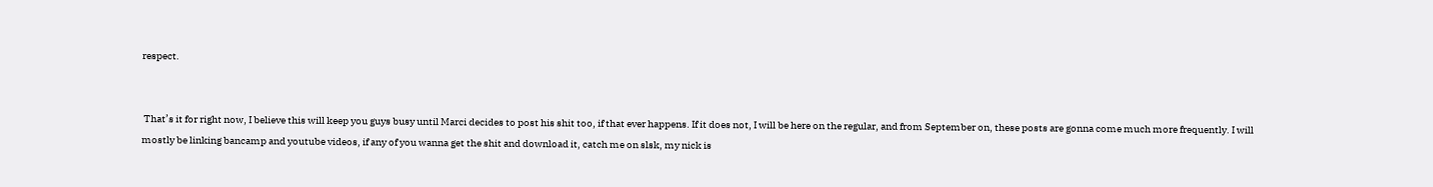respect.


 That’s it for right now, I believe this will keep you guys busy until Marci decides to post his shit too, if that ever happens. If it does not, I will be here on the regular, and from September on, these posts are gonna come much more frequently. I will mostly be linking bancamp and youtube videos, if any of you wanna get the shit and download it, catch me on slsk, my nick is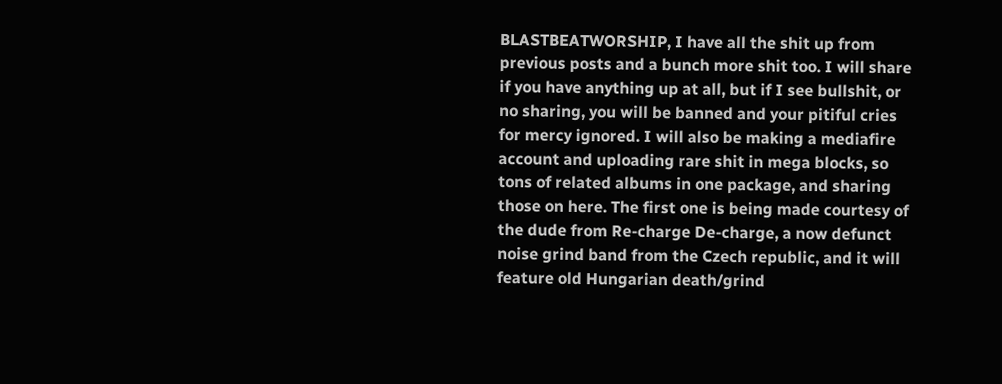BLASTBEATWORSHIP, I have all the shit up from previous posts and a bunch more shit too. I will share if you have anything up at all, but if I see bullshit, or no sharing, you will be banned and your pitiful cries for mercy ignored. I will also be making a mediafire account and uploading rare shit in mega blocks, so tons of related albums in one package, and sharing those on here. The first one is being made courtesy of the dude from Re-charge De-charge, a now defunct noise grind band from the Czech republic, and it will feature old Hungarian death/grind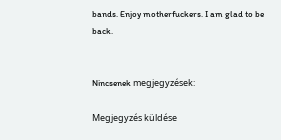bands. Enjoy motherfuckers. I am glad to be back.


Nincsenek megjegyzések:

Megjegyzés küldése